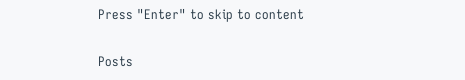Press "Enter" to skip to content

Posts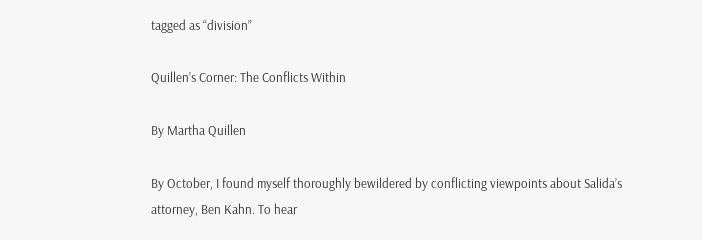tagged as “division”

Quillen’s Corner: The Conflicts Within

By Martha Quillen

By October, I found myself thoroughly bewildered by conflicting viewpoints about Salida’s attorney, Ben Kahn. To hear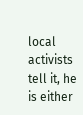local activists tell it, he is either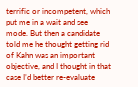terrific or incompetent, which put me in a wait and see mode. But then a candidate told me he thought getting rid of Kahn was an important objective, and I thought in that case I’d better re-evaluate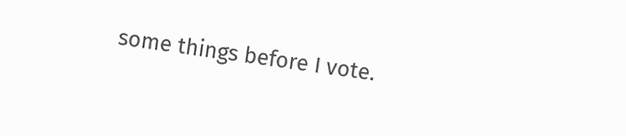some things before I vote.